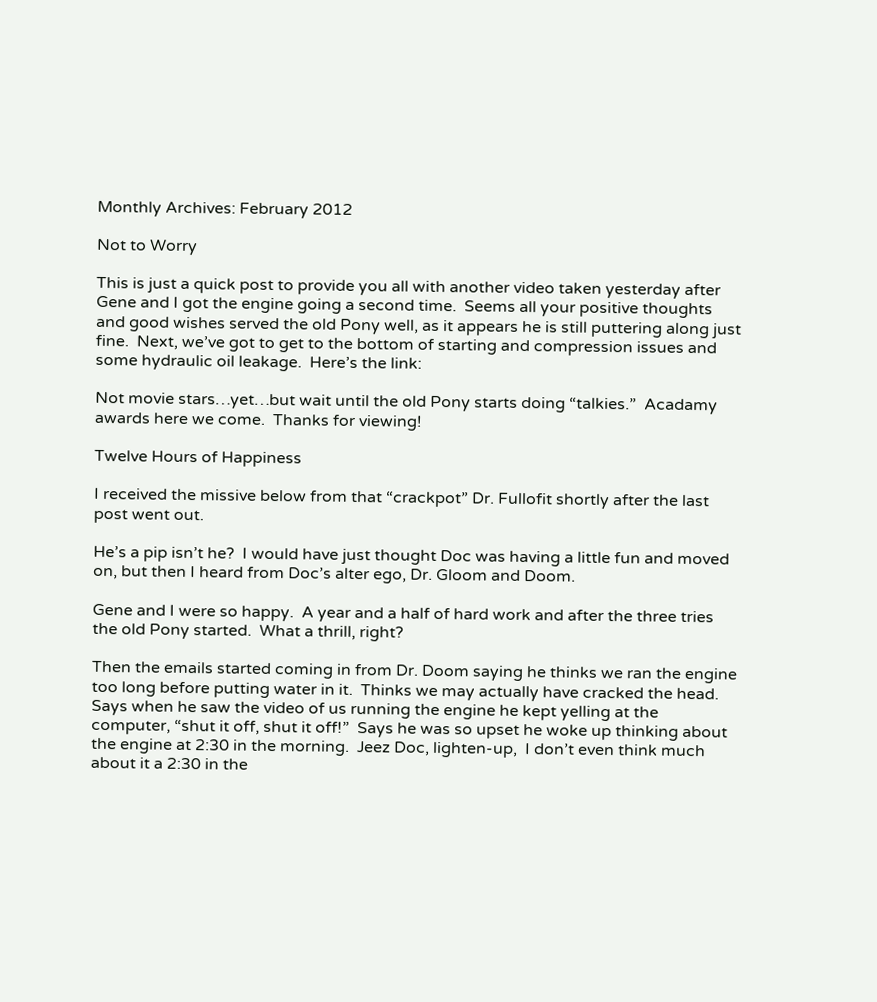Monthly Archives: February 2012

Not to Worry

This is just a quick post to provide you all with another video taken yesterday after Gene and I got the engine going a second time.  Seems all your positive thoughts and good wishes served the old Pony well, as it appears he is still puttering along just fine.  Next, we’ve got to get to the bottom of starting and compression issues and some hydraulic oil leakage.  Here’s the link:

Not movie stars…yet…but wait until the old Pony starts doing “talkies.”  Acadamy awards here we come.  Thanks for viewing!

Twelve Hours of Happiness

I received the missive below from that “crackpot” Dr. Fullofit shortly after the last post went out.

He’s a pip isn’t he?  I would have just thought Doc was having a little fun and moved on, but then I heard from Doc’s alter ego, Dr. Gloom and Doom.

Gene and I were so happy.  A year and a half of hard work and after the three tries the old Pony started.  What a thrill, right?

Then the emails started coming in from Dr. Doom saying he thinks we ran the engine too long before putting water in it.  Thinks we may actually have cracked the head.  Says when he saw the video of us running the engine he kept yelling at the computer, “shut it off, shut it off!”  Says he was so upset he woke up thinking about the engine at 2:30 in the morning.  Jeez Doc, lighten-up,  I don’t even think much about it a 2:30 in the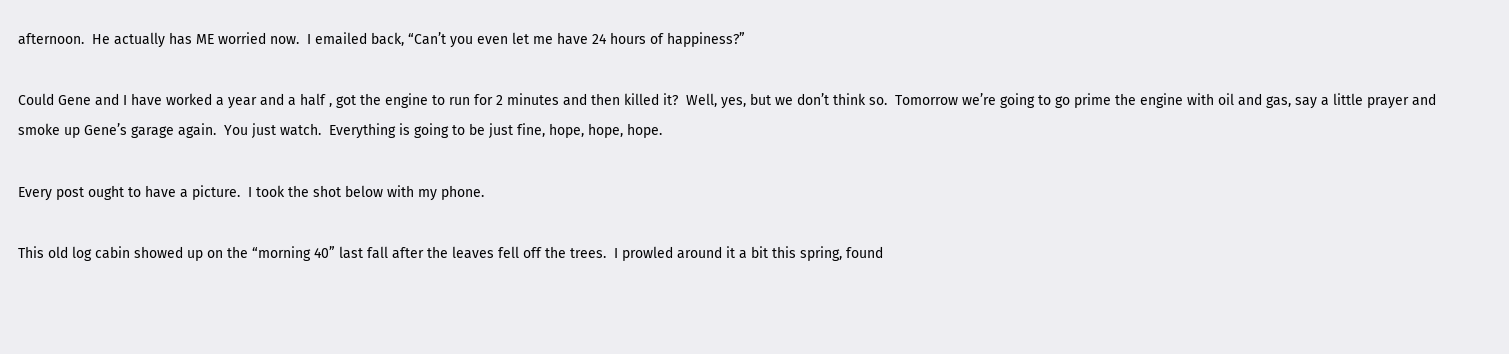afternoon.  He actually has ME worried now.  I emailed back, “Can’t you even let me have 24 hours of happiness?”

Could Gene and I have worked a year and a half , got the engine to run for 2 minutes and then killed it?  Well, yes, but we don’t think so.  Tomorrow we’re going to go prime the engine with oil and gas, say a little prayer and smoke up Gene’s garage again.  You just watch.  Everything is going to be just fine, hope, hope, hope.

Every post ought to have a picture.  I took the shot below with my phone.

This old log cabin showed up on the “morning 40” last fall after the leaves fell off the trees.  I prowled around it a bit this spring, found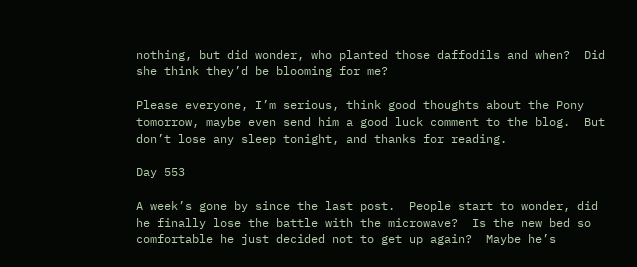nothing, but did wonder, who planted those daffodils and when?  Did she think they’d be blooming for me?

Please everyone, I’m serious, think good thoughts about the Pony tomorrow, maybe even send him a good luck comment to the blog.  But don’t lose any sleep tonight, and thanks for reading.

Day 553

A week’s gone by since the last post.  People start to wonder, did he finally lose the battle with the microwave?  Is the new bed so comfortable he just decided not to get up again?  Maybe he’s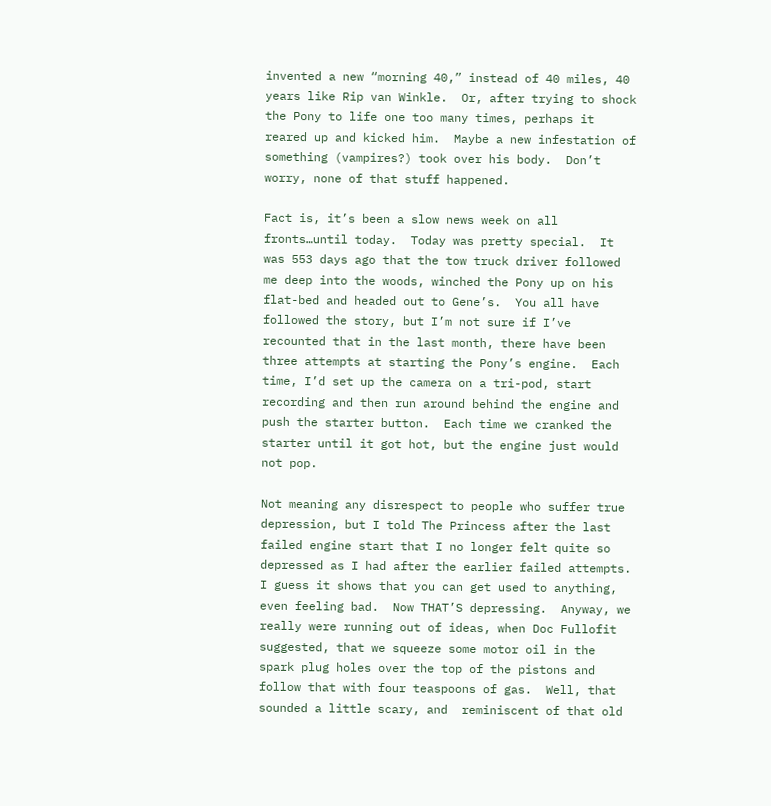invented a new “morning 40,” instead of 40 miles, 40 years like Rip van Winkle.  Or, after trying to shock the Pony to life one too many times, perhaps it reared up and kicked him.  Maybe a new infestation of something (vampires?) took over his body.  Don’t worry, none of that stuff happened.

Fact is, it’s been a slow news week on all fronts…until today.  Today was pretty special.  It was 553 days ago that the tow truck driver followed me deep into the woods, winched the Pony up on his flat-bed and headed out to Gene’s.  You all have followed the story, but I’m not sure if I’ve recounted that in the last month, there have been three attempts at starting the Pony’s engine.  Each time, I’d set up the camera on a tri-pod, start recording and then run around behind the engine and push the starter button.  Each time we cranked the starter until it got hot, but the engine just would not pop.

Not meaning any disrespect to people who suffer true depression, but I told The Princess after the last failed engine start that I no longer felt quite so depressed as I had after the earlier failed attempts.  I guess it shows that you can get used to anything, even feeling bad.  Now THAT’S depressing.  Anyway, we really were running out of ideas, when Doc Fullofit suggested, that we squeeze some motor oil in the spark plug holes over the top of the pistons and follow that with four teaspoons of gas.  Well, that sounded a little scary, and  reminiscent of that old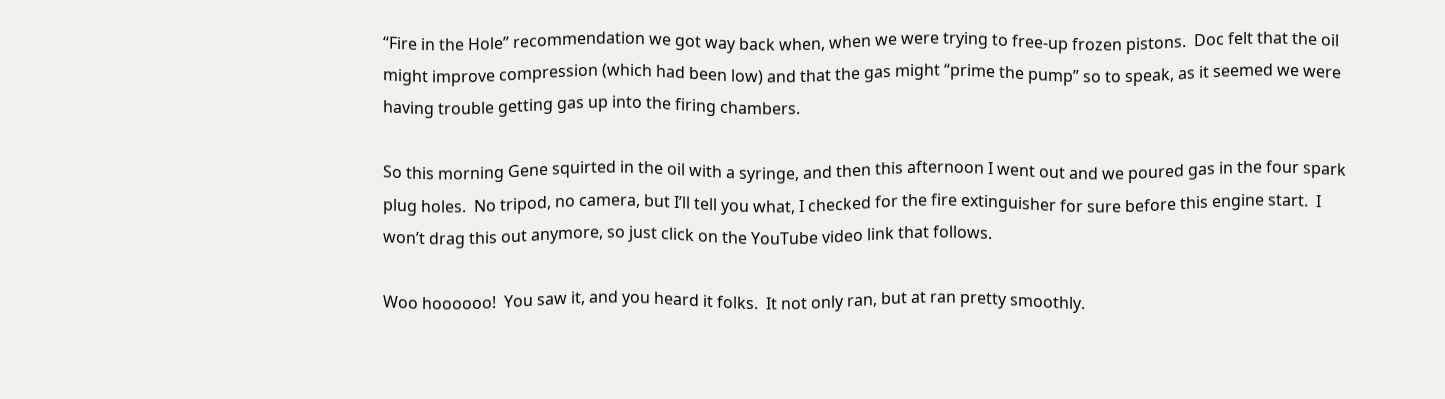“Fire in the Hole” recommendation we got way back when, when we were trying to free-up frozen pistons.  Doc felt that the oil might improve compression (which had been low) and that the gas might “prime the pump” so to speak, as it seemed we were having trouble getting gas up into the firing chambers.

So this morning Gene squirted in the oil with a syringe, and then this afternoon I went out and we poured gas in the four spark plug holes.  No tripod, no camera, but I’ll tell you what, I checked for the fire extinguisher for sure before this engine start.  I won’t drag this out anymore, so just click on the YouTube video link that follows.

Woo hoooooo!  You saw it, and you heard it folks.  It not only ran, but at ran pretty smoothly.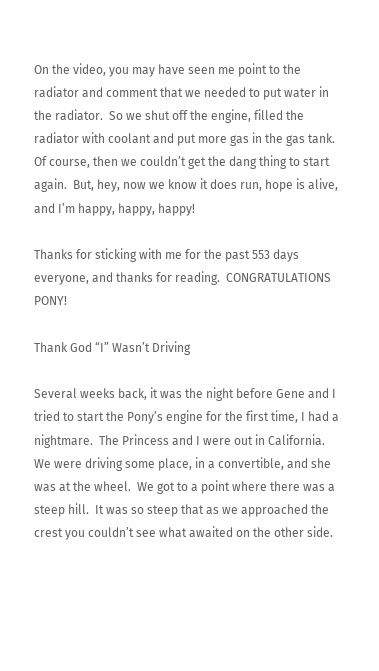On the video, you may have seen me point to the radiator and comment that we needed to put water in the radiator.  So we shut off the engine, filled the radiator with coolant and put more gas in the gas tank.  Of course, then we couldn’t get the dang thing to start again.  But, hey, now we know it does run, hope is alive, and I’m happy, happy, happy!

Thanks for sticking with me for the past 553 days everyone, and thanks for reading.  CONGRATULATIONS PONY!

Thank God “I” Wasn’t Driving

Several weeks back, it was the night before Gene and I tried to start the Pony’s engine for the first time, I had a nightmare.  The Princess and I were out in California.  We were driving some place, in a convertible, and she was at the wheel.  We got to a point where there was a steep hill.  It was so steep that as we approached the crest you couldn’t see what awaited on the other side.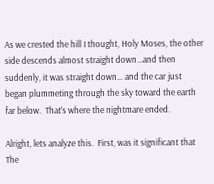As we crested the hill I thought, Holy Moses, the other side descends almost straight down…and then suddenly, it was straight down… and the car just began plummeting through the sky toward the earth far below.  That’s where the nightmare ended.

Alright, lets analyze this.  First, was it significant that The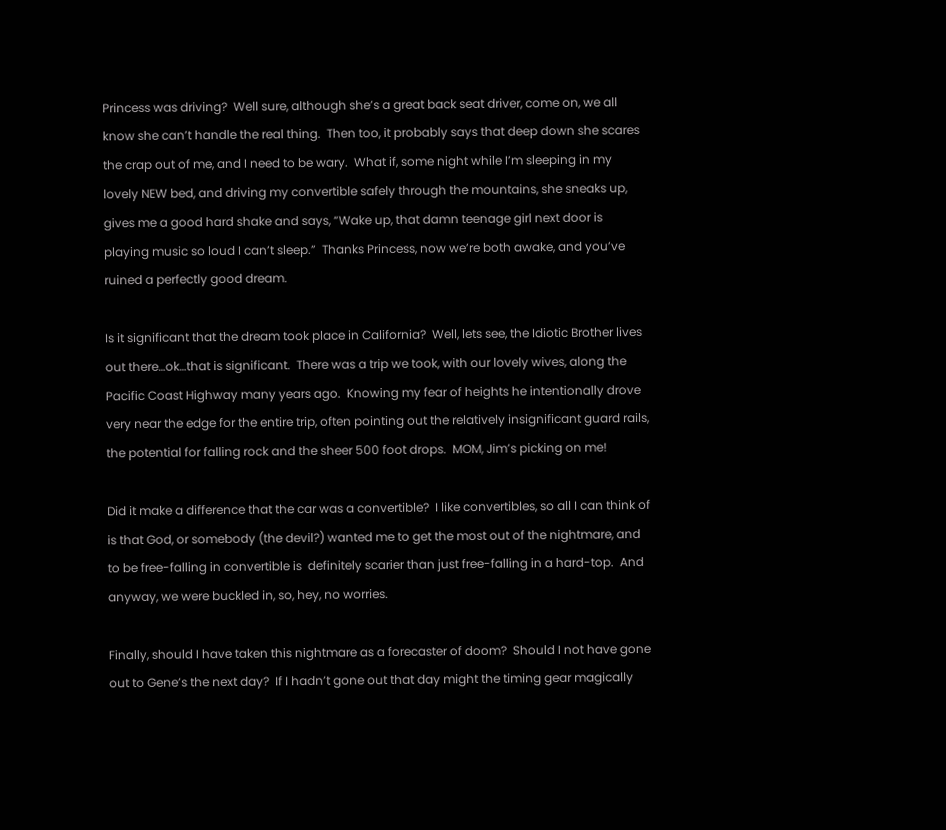Princess was driving?  Well sure, although she’s a great back seat driver, come on, we all know she can’t handle the real thing.  Then too, it probably says that deep down she scares the crap out of me, and I need to be wary.  What if, some night while I’m sleeping in my lovely NEW bed, and driving my convertible safely through the mountains, she sneaks up, gives me a good hard shake and says, “Wake up, that damn teenage girl next door is playing music so loud I can’t sleep.”  Thanks Princess, now we’re both awake, and you’ve ruined a perfectly good dream.

Is it significant that the dream took place in California?  Well, lets see, the Idiotic Brother lives out there…ok…that is significant.  There was a trip we took, with our lovely wives, along the Pacific Coast Highway many years ago.  Knowing my fear of heights he intentionally drove very near the edge for the entire trip, often pointing out the relatively insignificant guard rails, the potential for falling rock and the sheer 500 foot drops.  MOM, Jim’s picking on me!

Did it make a difference that the car was a convertible?  I like convertibles, so all I can think of is that God, or somebody (the devil?) wanted me to get the most out of the nightmare, and to be free-falling in convertible is  definitely scarier than just free-falling in a hard-top.  And anyway, we were buckled in, so, hey, no worries.

Finally, should I have taken this nightmare as a forecaster of doom?  Should I not have gone out to Gene’s the next day?  If I hadn’t gone out that day might the timing gear magically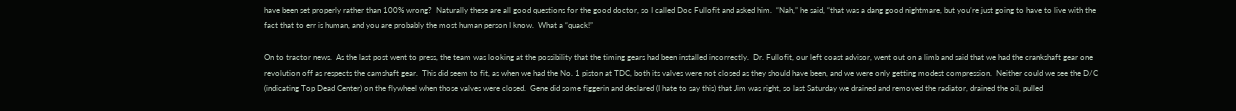have been set properly rather than 100% wrong?  Naturally these are all good questions for the good doctor, so I called Doc Fullofit and asked him.  “Nah,” he said, “that was a dang good nightmare, but you’re just going to have to live with the fact that to err is human, and you are probably the most human person I know.  What a “quack!”

On to tractor news.  As the last post went to press, the team was looking at the possibility that the timing gears had been installed incorrectly.  Dr. Fullofit, our left coast advisor, went out on a limb and said that we had the crankshaft gear one revolution off as respects the camshaft gear.  This did seem to fit, as when we had the No. 1 piston at TDC, both its valves were not closed as they should have been, and we were only getting modest compression.  Neither could we see the D/C (indicating Top Dead Center) on the flywheel when those valves were closed.  Gene did some figgerin and declared (I hate to say this) that Jim was right, so last Saturday we drained and removed the radiator, drained the oil, pulled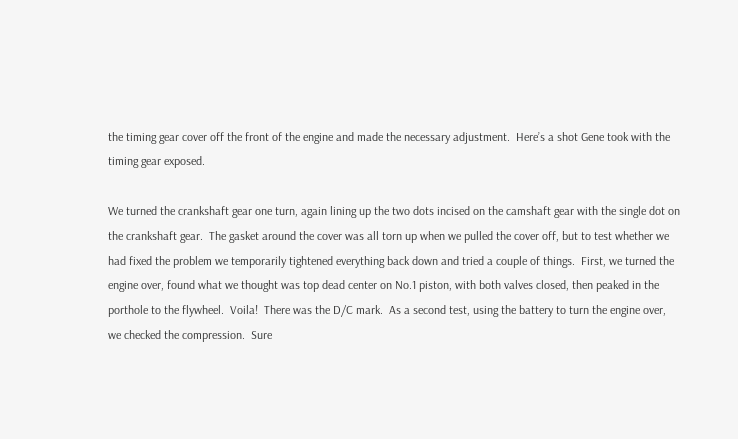the timing gear cover off the front of the engine and made the necessary adjustment.  Here’s a shot Gene took with the timing gear exposed.

We turned the crankshaft gear one turn, again lining up the two dots incised on the camshaft gear with the single dot on the crankshaft gear.  The gasket around the cover was all torn up when we pulled the cover off, but to test whether we had fixed the problem we temporarily tightened everything back down and tried a couple of things.  First, we turned the engine over, found what we thought was top dead center on No.1 piston, with both valves closed, then peaked in the porthole to the flywheel.  Voila!  There was the D/C mark.  As a second test, using the battery to turn the engine over, we checked the compression.  Sure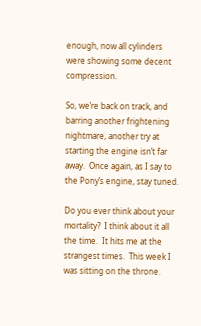enough, now all cylinders were showing some decent compression.

So, we’re back on track, and barring another frightening nightmare, another try at starting the engine isn’t far away.  Once again, as I say to the Pony’s engine, stay tuned.

Do you ever think about your mortality?  I think about it all the time.  It hits me at the strangest times.  This week I was sitting on the throne.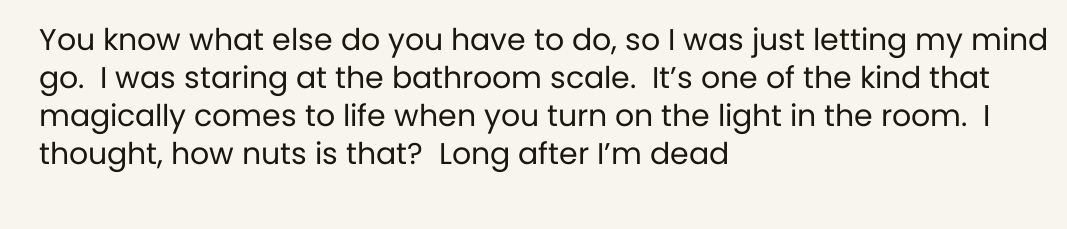You know what else do you have to do, so I was just letting my mind go.  I was staring at the bathroom scale.  It’s one of the kind that magically comes to life when you turn on the light in the room.  I thought, how nuts is that?  Long after I’m dead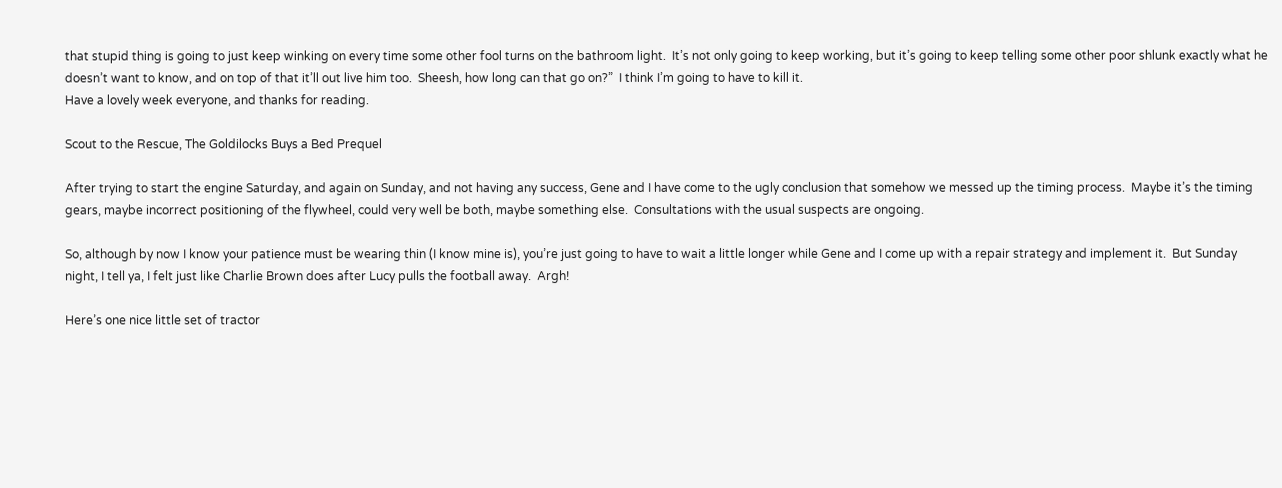that stupid thing is going to just keep winking on every time some other fool turns on the bathroom light.  It’s not only going to keep working, but it’s going to keep telling some other poor shlunk exactly what he doesn’t want to know, and on top of that it’ll out live him too.  Sheesh, how long can that go on?”  I think I’m going to have to kill it.
Have a lovely week everyone, and thanks for reading.

Scout to the Rescue, The Goldilocks Buys a Bed Prequel

After trying to start the engine Saturday, and again on Sunday, and not having any success, Gene and I have come to the ugly conclusion that somehow we messed up the timing process.  Maybe it’s the timing gears, maybe incorrect positioning of the flywheel, could very well be both, maybe something else.  Consultations with the usual suspects are ongoing.

So, although by now I know your patience must be wearing thin (I know mine is), you’re just going to have to wait a little longer while Gene and I come up with a repair strategy and implement it.  But Sunday night, I tell ya, I felt just like Charlie Brown does after Lucy pulls the football away.  Argh!

Here’s one nice little set of tractor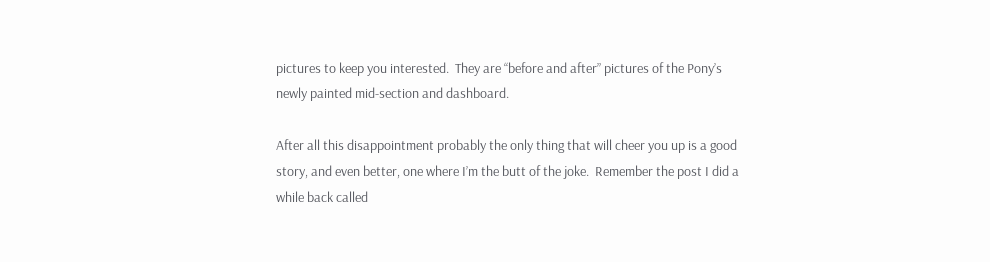pictures to keep you interested.  They are “before and after” pictures of the Pony’s newly painted mid-section and dashboard.

After all this disappointment probably the only thing that will cheer you up is a good story, and even better, one where I’m the butt of the joke.  Remember the post I did a while back called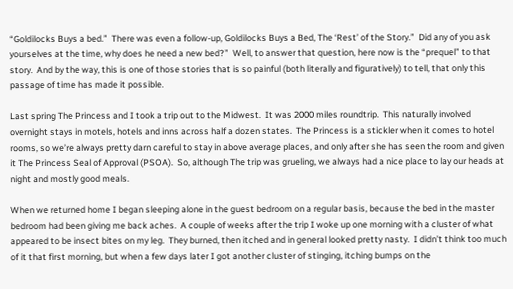“Goldilocks Buys a bed.”  There was even a follow-up, Goldilocks Buys a Bed, The ‘Rest’ of the Story.”  Did any of you ask yourselves at the time, why does he need a new bed?”  Well, to answer that question, here now is the “prequel” to that story.  And by the way, this is one of those stories that is so painful (both literally and figuratively) to tell, that only this passage of time has made it possible.

Last spring The Princess and I took a trip out to the Midwest.  It was 2000 miles roundtrip.  This naturally involved overnight stays in motels, hotels and inns across half a dozen states.  The Princess is a stickler when it comes to hotel rooms, so we’re always pretty darn careful to stay in above average places, and only after she has seen the room and given it The Princess Seal of Approval (PSOA).  So, although The trip was grueling, we always had a nice place to lay our heads at night and mostly good meals.

When we returned home I began sleeping alone in the guest bedroom on a regular basis, because the bed in the master bedroom had been giving me back aches.  A couple of weeks after the trip I woke up one morning with a cluster of what appeared to be insect bites on my leg.  They burned, then itched and in general looked pretty nasty.  I didn’t think too much of it that first morning, but when a few days later I got another cluster of stinging, itching bumps on the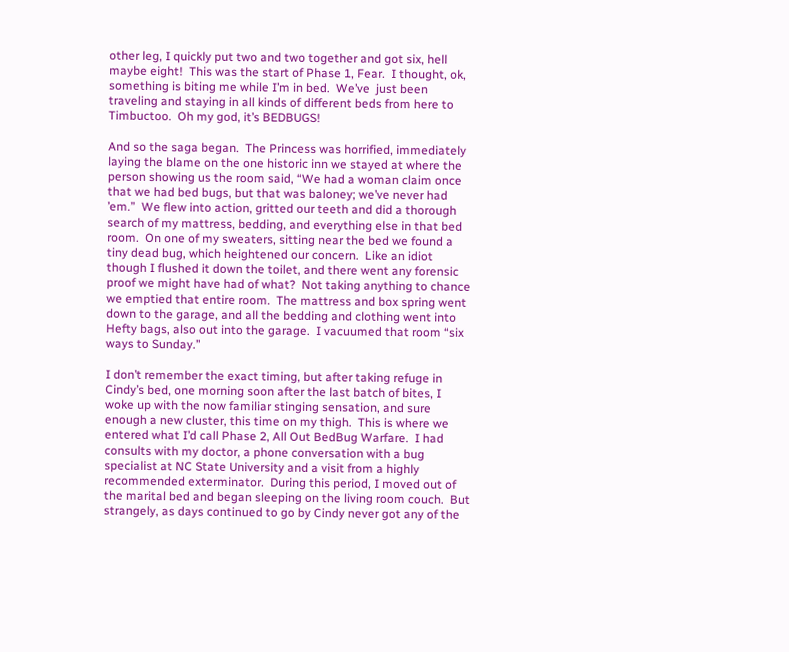other leg, I quickly put two and two together and got six, hell maybe eight!  This was the start of Phase 1, Fear.  I thought, ok, something is biting me while I’m in bed.  We’ve  just been traveling and staying in all kinds of different beds from here to Timbuctoo.  Oh my god, it’s BEDBUGS!

And so the saga began.  The Princess was horrified, immediately laying the blame on the one historic inn we stayed at where the person showing us the room said, “We had a woman claim once that we had bed bugs, but that was baloney; we’ve never had ’em.”  We flew into action, gritted our teeth and did a thorough search of my mattress, bedding, and everything else in that bed room.  On one of my sweaters, sitting near the bed we found a tiny dead bug, which heightened our concern.  Like an idiot though I flushed it down the toilet, and there went any forensic proof we might have had of what?  Not taking anything to chance we emptied that entire room.  The mattress and box spring went down to the garage, and all the bedding and clothing went into Hefty bags, also out into the garage.  I vacuumed that room “six ways to Sunday.”

I don’t remember the exact timing, but after taking refuge in Cindy’s bed, one morning soon after the last batch of bites, I woke up with the now familiar stinging sensation, and sure enough a new cluster, this time on my thigh.  This is where we entered what I’d call Phase 2, All Out BedBug Warfare.  I had consults with my doctor, a phone conversation with a bug specialist at NC State University and a visit from a highly recommended exterminator.  During this period, I moved out of the marital bed and began sleeping on the living room couch.  But strangely, as days continued to go by Cindy never got any of the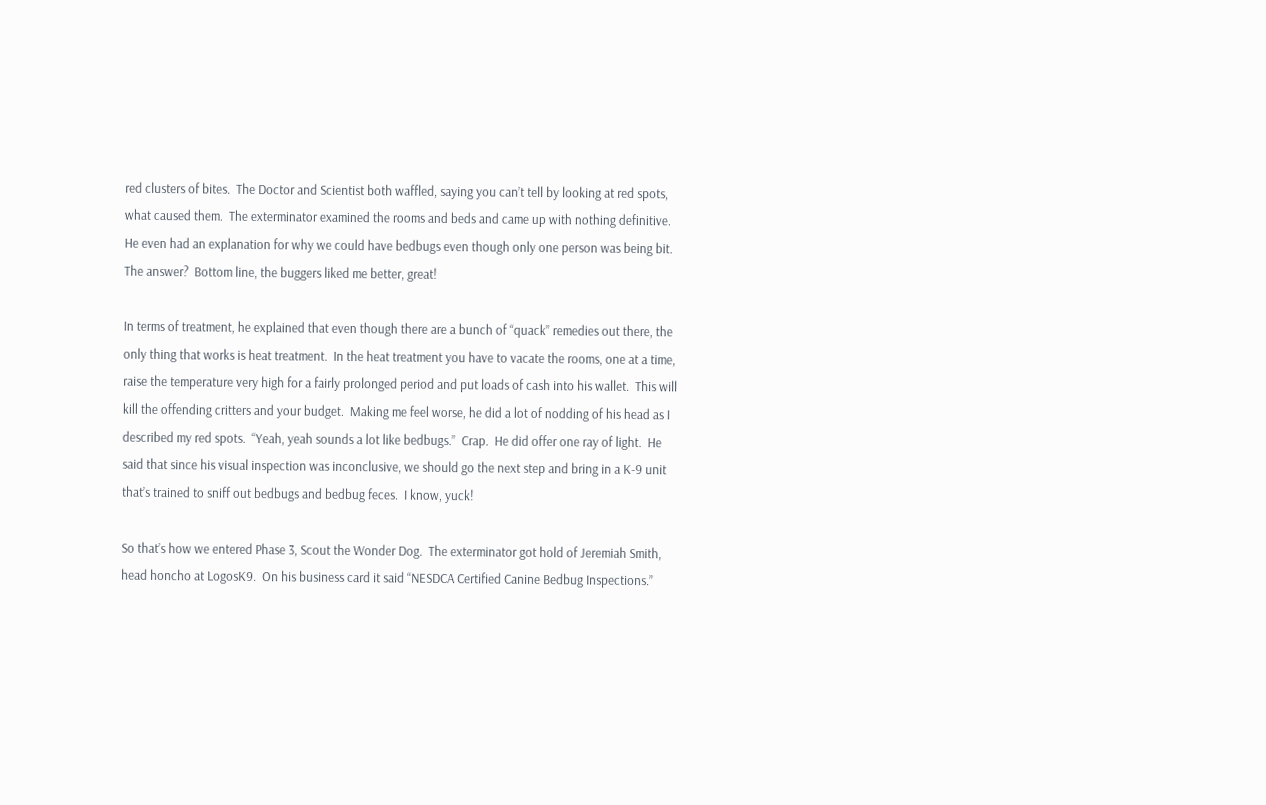red clusters of bites.  The Doctor and Scientist both waffled, saying you can’t tell by looking at red spots, what caused them.  The exterminator examined the rooms and beds and came up with nothing definitive.  He even had an explanation for why we could have bedbugs even though only one person was being bit.  The answer?  Bottom line, the buggers liked me better, great!

In terms of treatment, he explained that even though there are a bunch of “quack” remedies out there, the only thing that works is heat treatment.  In the heat treatment you have to vacate the rooms, one at a time, raise the temperature very high for a fairly prolonged period and put loads of cash into his wallet.  This will kill the offending critters and your budget.  Making me feel worse, he did a lot of nodding of his head as I described my red spots.  “Yeah, yeah sounds a lot like bedbugs.”  Crap.  He did offer one ray of light.  He said that since his visual inspection was inconclusive, we should go the next step and bring in a K-9 unit that’s trained to sniff out bedbugs and bedbug feces.  I know, yuck!

So that’s how we entered Phase 3, Scout the Wonder Dog.  The exterminator got hold of Jeremiah Smith, head honcho at LogosK9.  On his business card it said “NESDCA Certified Canine Bedbug Inspections.”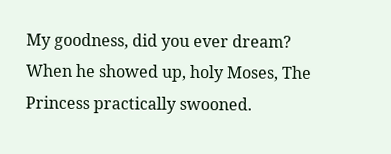My goodness, did you ever dream?  When he showed up, holy Moses, The Princess practically swooned.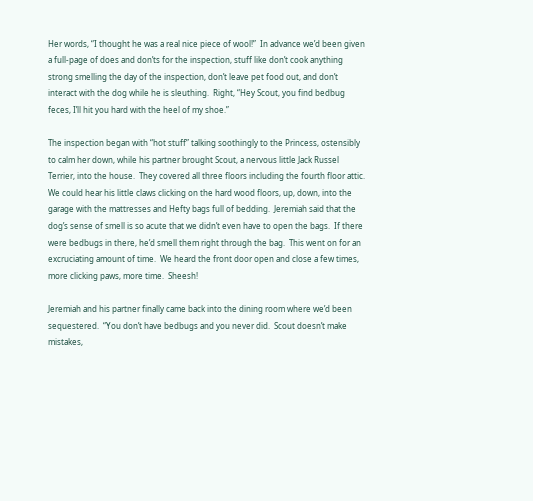Her words, “I thought he was a real nice piece of wool!”  In advance we’d been given a full-page of does and don’ts for the inspection, stuff like don’t cook anything strong smelling the day of the inspection, don’t leave pet food out, and don’t interact with the dog while he is sleuthing.  Right, “Hey Scout, you find bedbug feces, I’ll hit you hard with the heel of my shoe.”

The inspection began with “hot stuff” talking soothingly to the Princess, ostensibly to calm her down, while his partner brought Scout, a nervous little Jack Russel Terrier, into the house.  They covered all three floors including the fourth floor attic.  We could hear his little claws clicking on the hard wood floors, up, down, into the garage with the mattresses and Hefty bags full of bedding.  Jeremiah said that the dog’s sense of smell is so acute that we didn’t even have to open the bags.  If there were bedbugs in there, he’d smell them right through the bag.  This went on for an excruciating amount of time.  We heard the front door open and close a few times, more clicking paws, more time.  Sheesh!

Jeremiah and his partner finally came back into the dining room where we’d been sequestered.  “You don’t have bedbugs and you never did.  Scout doesn’t make mistakes,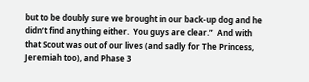but to be doubly sure we brought in our back-up dog and he didn’t find anything either.  You guys are clear.”  And with that Scout was out of our lives (and sadly for The Princess, Jeremiah too), and Phase 3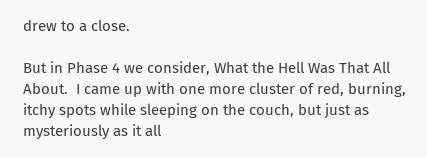drew to a close.

But in Phase 4 we consider, What the Hell Was That All About.  I came up with one more cluster of red, burning, itchy spots while sleeping on the couch, but just as mysteriously as it all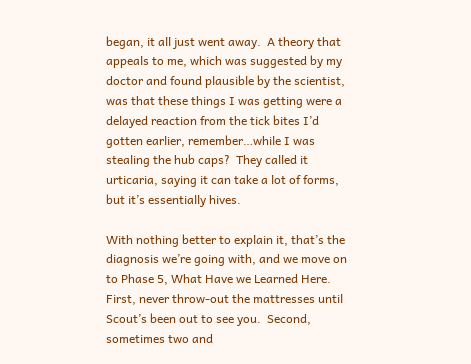began, it all just went away.  A theory that appeals to me, which was suggested by my doctor and found plausible by the scientist, was that these things I was getting were a delayed reaction from the tick bites I’d gotten earlier, remember…while I was stealing the hub caps?  They called it urticaria, saying it can take a lot of forms, but it’s essentially hives.

With nothing better to explain it, that’s the diagnosis we’re going with, and we move on to Phase 5, What Have we Learned Here.  First, never throw-out the mattresses until Scout’s been out to see you.  Second, sometimes two and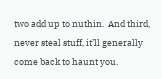two add up to nuthin.  And third, never steal stuff, it’ll generally come back to haunt you.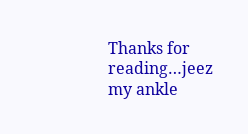Thanks for reading…jeez my ankle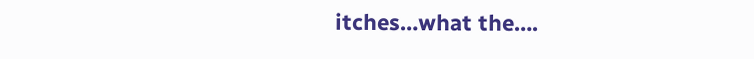itches…what the….